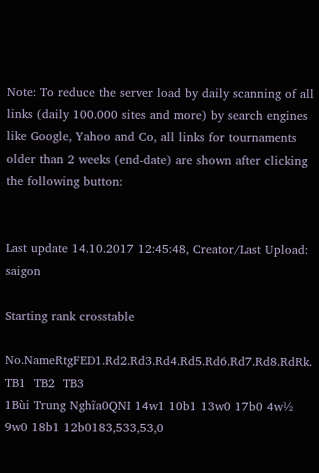Note: To reduce the server load by daily scanning of all links (daily 100.000 sites and more) by search engines like Google, Yahoo and Co, all links for tournaments older than 2 weeks (end-date) are shown after clicking the following button:


Last update 14.10.2017 12:45:48, Creator/Last Upload: saigon

Starting rank crosstable

No.NameRtgFED1.Rd2.Rd3.Rd4.Rd5.Rd6.Rd7.Rd8.RdRk. TB1  TB2  TB3
1Bùi Trung Nghĩa0QNI 14w1 10b1 13w0 17b0 4w½ 9w0 18b1 12b0183,533,53,0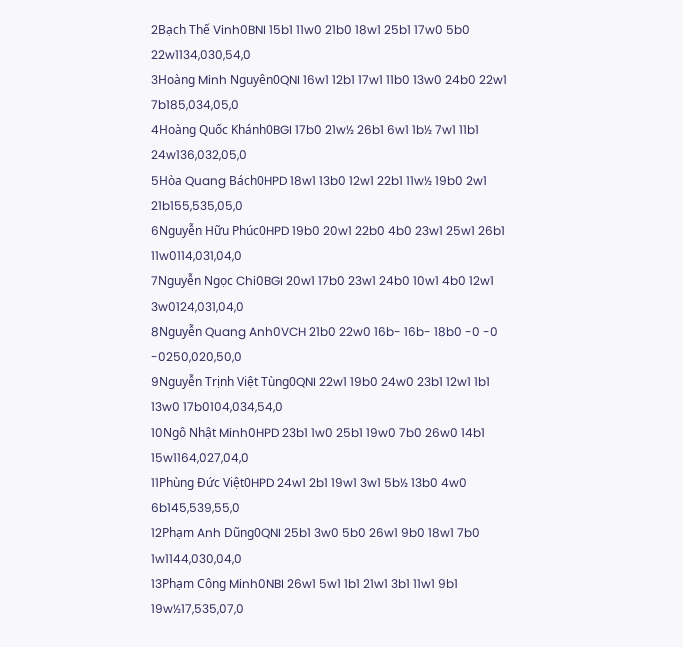2Bạch Thế Vinh0BNI 15b1 11w0 21b0 18w1 25b1 17w0 5b0 22w1134,030,54,0
3Hoàng Minh Nguyên0QNI 16w1 12b1 17w1 11b0 13w0 24b0 22w1 7b185,034,05,0
4Hoàng Quốc Khánh0BGI 17b0 21w½ 26b1 6w1 1b½ 7w1 11b1 24w136,032,05,0
5Hòa Quang Bách0HPD 18w1 13b0 12w1 22b1 11w½ 19b0 2w1 21b155,535,05,0
6Nguyễn Hữu Phúc0HPD 19b0 20w1 22b0 4b0 23w1 25w1 26b1 11w0114,031,04,0
7Nguyễn Ngọc Chi0BGI 20w1 17b0 23w1 24b0 10w1 4b0 12w1 3w0124,031,04,0
8Nguyễn Quang Anh0VCH 21b0 22w0 16b- 16b- 18b0 -0 -0 -0250,020,50,0
9Nguyễn Trịnh Việt Tùng0QNI 22w1 19b0 24w0 23b1 12w1 1b1 13w0 17b0104,034,54,0
10Ngô Nhật Minh0HPD 23b1 1w0 25b1 19w0 7b0 26w0 14b1 15w1164,027,04,0
11Phùng Đức Việt0HPD 24w1 2b1 19w1 3w1 5b½ 13b0 4w0 6b145,539,55,0
12Phạm Anh Dũng0QNI 25b1 3w0 5b0 26w1 9b0 18w1 7b0 1w1144,030,04,0
13Phạm Công Minh0NBI 26w1 5w1 1b1 21w1 3b1 11w1 9b1 19w½17,535,07,0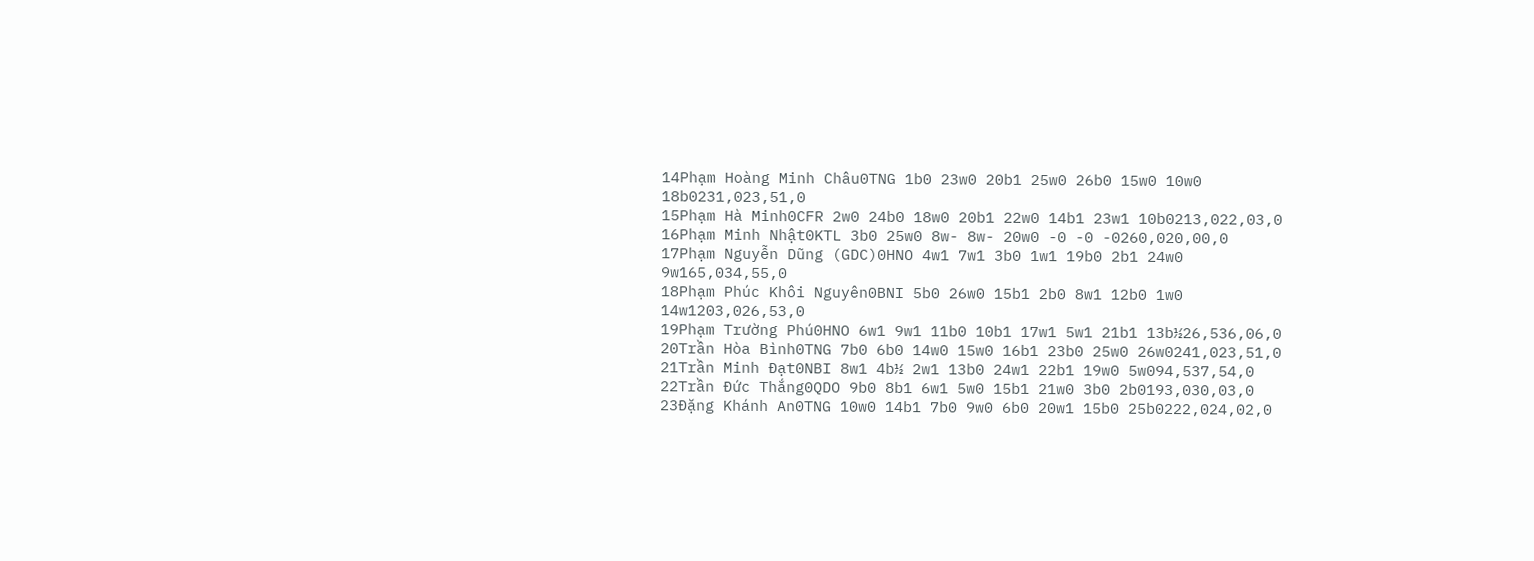14Phạm Hoàng Minh Châu0TNG 1b0 23w0 20b1 25w0 26b0 15w0 10w0 18b0231,023,51,0
15Phạm Hà Minh0CFR 2w0 24b0 18w0 20b1 22w0 14b1 23w1 10b0213,022,03,0
16Phạm Minh Nhật0KTL 3b0 25w0 8w- 8w- 20w0 -0 -0 -0260,020,00,0
17Phạm Nguyễn Dũng (GDC)0HNO 4w1 7w1 3b0 1w1 19b0 2b1 24w0 9w165,034,55,0
18Phạm Phúc Khôi Nguyên0BNI 5b0 26w0 15b1 2b0 8w1 12b0 1w0 14w1203,026,53,0
19Phạm Trường Phú0HNO 6w1 9w1 11b0 10b1 17w1 5w1 21b1 13b½26,536,06,0
20Trần Hòa Bình0TNG 7b0 6b0 14w0 15w0 16b1 23b0 25w0 26w0241,023,51,0
21Trần Minh Đạt0NBI 8w1 4b½ 2w1 13b0 24w1 22b1 19w0 5w094,537,54,0
22Trần Đức Thắng0QDO 9b0 8b1 6w1 5w0 15b1 21w0 3b0 2b0193,030,03,0
23Đặng Khánh An0TNG 10w0 14b1 7b0 9w0 6b0 20w1 15b0 25b0222,024,02,0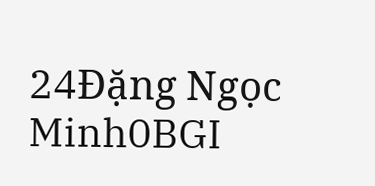24Đặng Ngọc Minh0BGI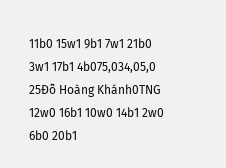11b0 15w1 9b1 7w1 21b0 3w1 17b1 4b075,034,05,0
25Đỗ Hoàng Khánh0TNG 12w0 16b1 10w0 14b1 2w0 6b0 20b1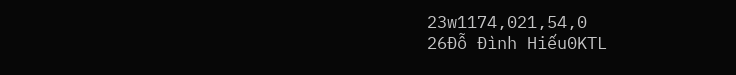23w1174,021,54,0
26Đỗ Đình Hiếu0KTL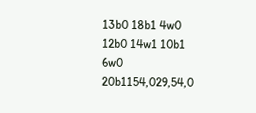13b0 18b1 4w0 12b0 14w1 10b1 6w0 20b1154,029,54,0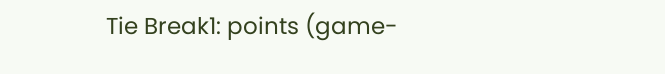Tie Break1: points (game-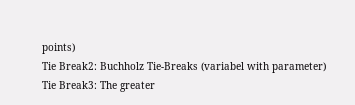points)
Tie Break2: Buchholz Tie-Breaks (variabel with parameter)
Tie Break3: The greater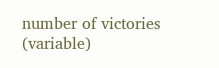number of victories (variable)